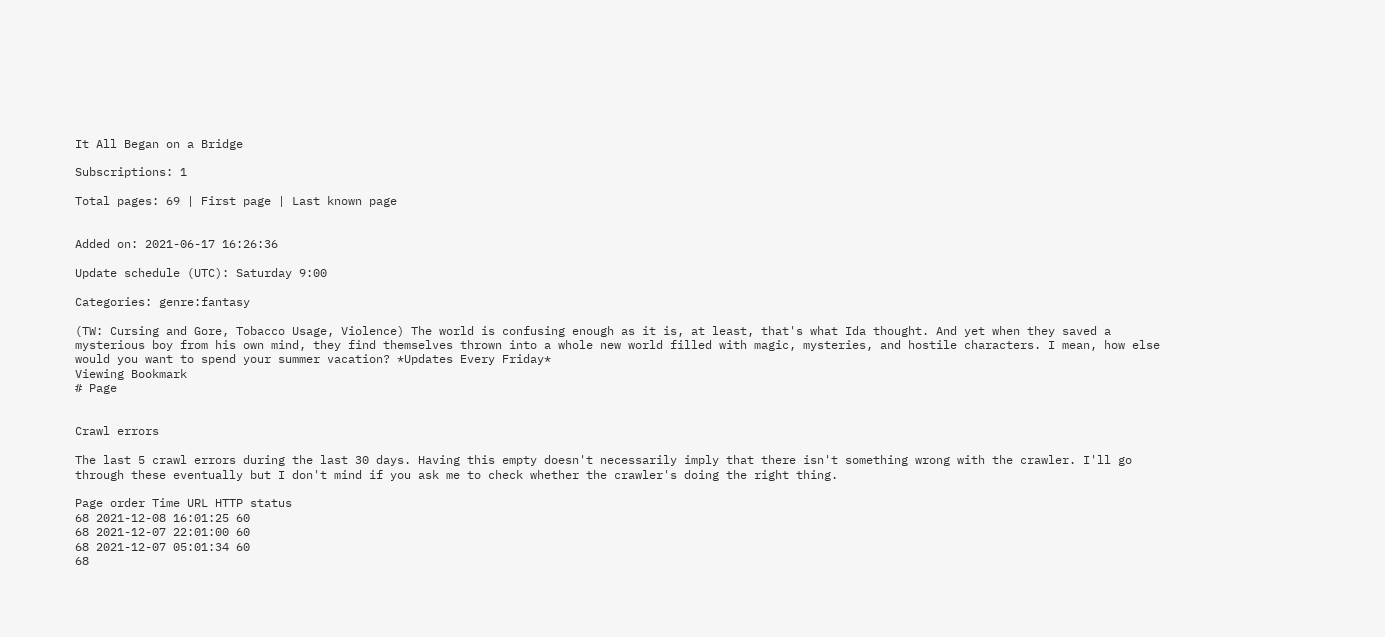It All Began on a Bridge

Subscriptions: 1

Total pages: 69 | First page | Last known page


Added on: 2021-06-17 16:26:36

Update schedule (UTC): Saturday 9:00

Categories: genre:fantasy

(TW: Cursing and Gore, Tobacco Usage, Violence) The world is confusing enough as it is, at least, that's what Ida thought. And yet when they saved a mysterious boy from his own mind, they find themselves thrown into a whole new world filled with magic, mysteries, and hostile characters. I mean, how else would you want to spend your summer vacation? *Updates Every Friday*
Viewing Bookmark
# Page


Crawl errors

The last 5 crawl errors during the last 30 days. Having this empty doesn't necessarily imply that there isn't something wrong with the crawler. I'll go through these eventually but I don't mind if you ask me to check whether the crawler's doing the right thing.

Page order Time URL HTTP status
68 2021-12-08 16:01:25 60
68 2021-12-07 22:01:00 60
68 2021-12-07 05:01:34 60
68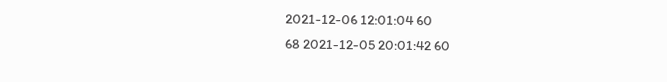2021-12-06 12:01:04 60
68 2021-12-05 20:01:42 60